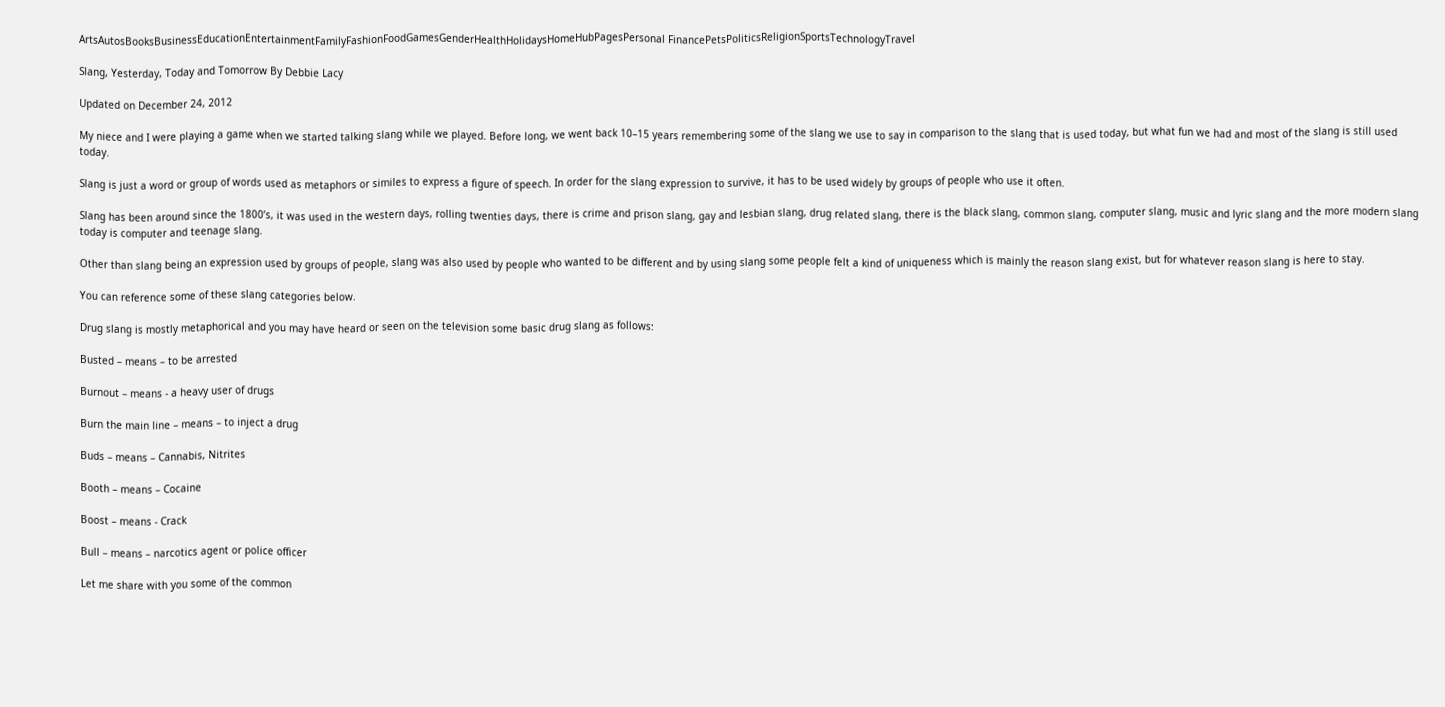ArtsAutosBooksBusinessEducationEntertainmentFamilyFashionFoodGamesGenderHealthHolidaysHomeHubPagesPersonal FinancePetsPoliticsReligionSportsTechnologyTravel

Slang, Yesterday, Today and Tomorrow By Debbie Lacy

Updated on December 24, 2012

My niece and I were playing a game when we started talking slang while we played. Before long, we went back 10–15 years remembering some of the slang we use to say in comparison to the slang that is used today, but what fun we had and most of the slang is still used today.

Slang is just a word or group of words used as metaphors or similes to express a figure of speech. In order for the slang expression to survive, it has to be used widely by groups of people who use it often.

Slang has been around since the 1800’s, it was used in the western days, rolling twenties days, there is crime and prison slang, gay and lesbian slang, drug related slang, there is the black slang, common slang, computer slang, music and lyric slang and the more modern slang today is computer and teenage slang.

Other than slang being an expression used by groups of people, slang was also used by people who wanted to be different and by using slang some people felt a kind of uniqueness which is mainly the reason slang exist, but for whatever reason slang is here to stay.

You can reference some of these slang categories below.

Drug slang is mostly metaphorical and you may have heard or seen on the television some basic drug slang as follows:

Busted – means – to be arrested

Burnout – means - a heavy user of drugs

Burn the main line – means – to inject a drug

Buds – means – Cannabis, Nitrites

Booth – means – Cocaine

Boost – means - Crack

Bull – means – narcotics agent or police officer

Let me share with you some of the common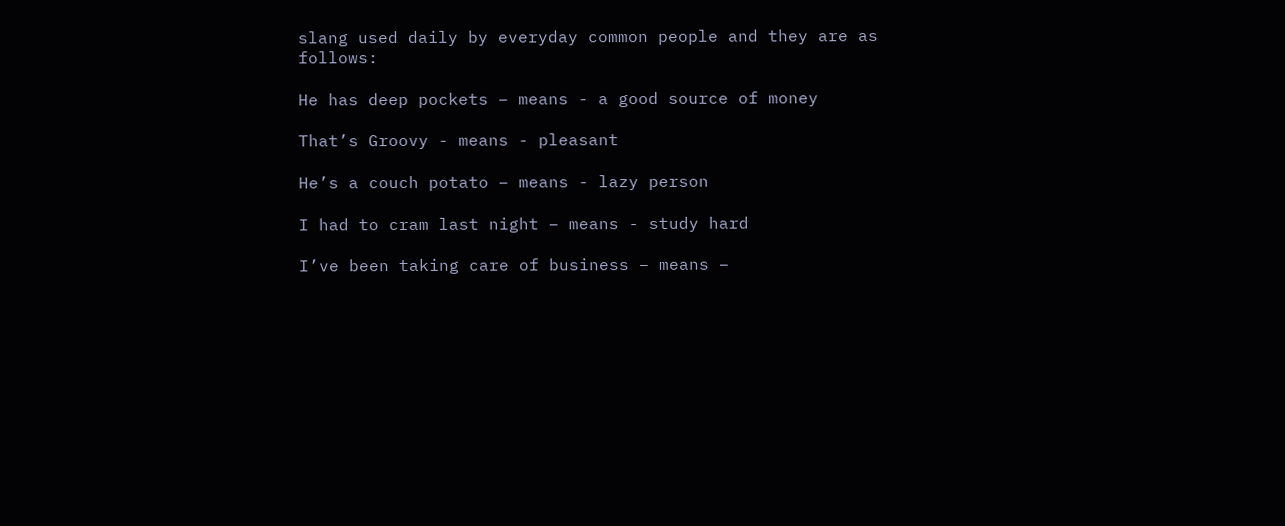slang used daily by everyday common people and they are as follows:

He has deep pockets – means - a good source of money

That’s Groovy - means - pleasant

He’s a couch potato – means - lazy person

I had to cram last night – means - study hard

I’ve been taking care of business – means –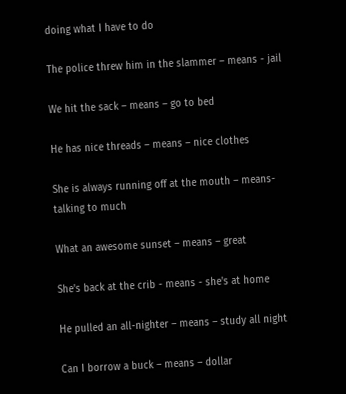doing what I have to do

The police threw him in the slammer – means - jail

We hit the sack – means – go to bed

He has nice threads – means – nice clothes

She is always running off at the mouth – means- talking to much

What an awesome sunset – means – great

She's back at the crib - means - she's at home

He pulled an all-nighter – means – study all night

Can I borrow a buck – means – dollar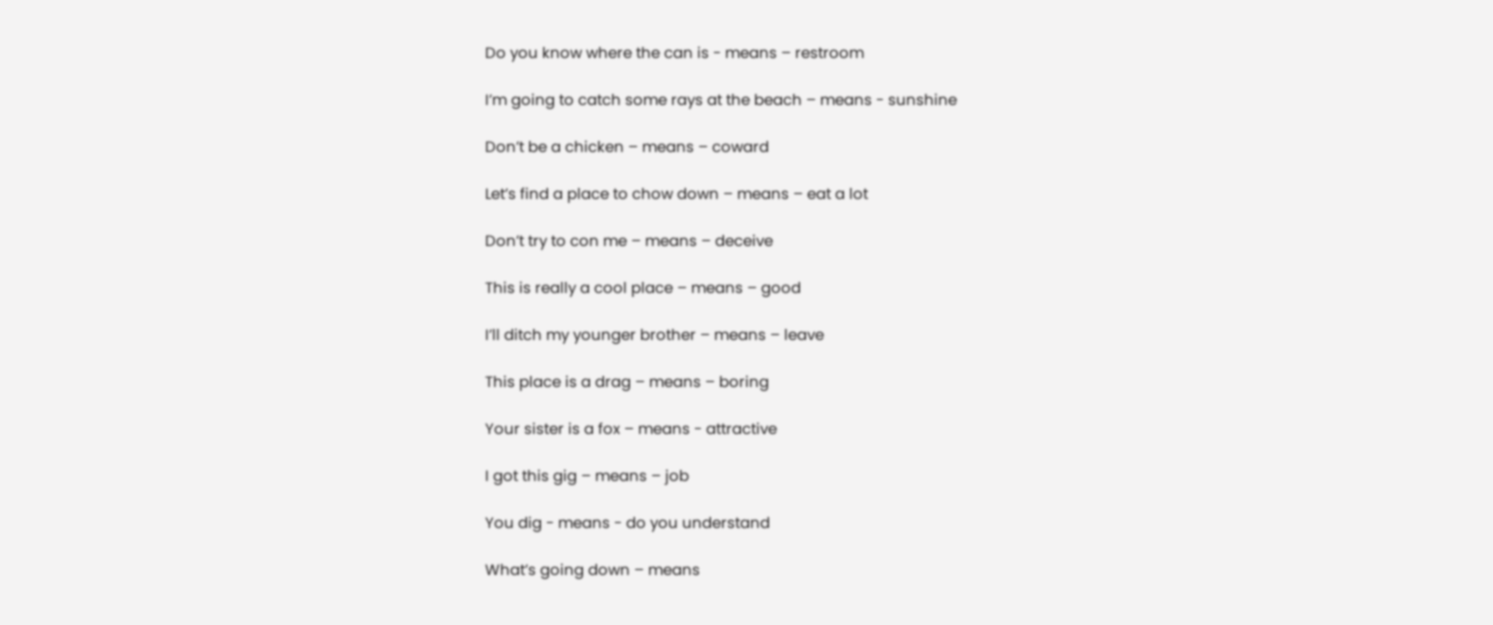Do you know where the can is - means – restroom

I’m going to catch some rays at the beach – means - sunshine

Don’t be a chicken – means – coward

Let’s find a place to chow down – means – eat a lot

Don’t try to con me – means – deceive

This is really a cool place – means – good

I’ll ditch my younger brother – means – leave

This place is a drag – means – boring

Your sister is a fox – means - attractive

I got this gig – means – job

You dig - means - do you understand

What’s going down – means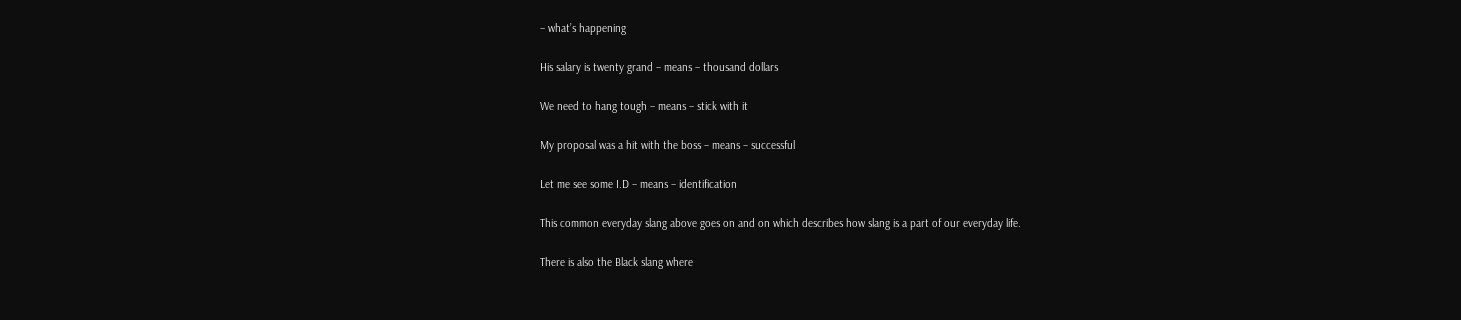– what’s happening

His salary is twenty grand – means – thousand dollars

We need to hang tough – means – stick with it

My proposal was a hit with the boss – means – successful

Let me see some I.D – means – identification

This common everyday slang above goes on and on which describes how slang is a part of our everyday life.

There is also the Black slang where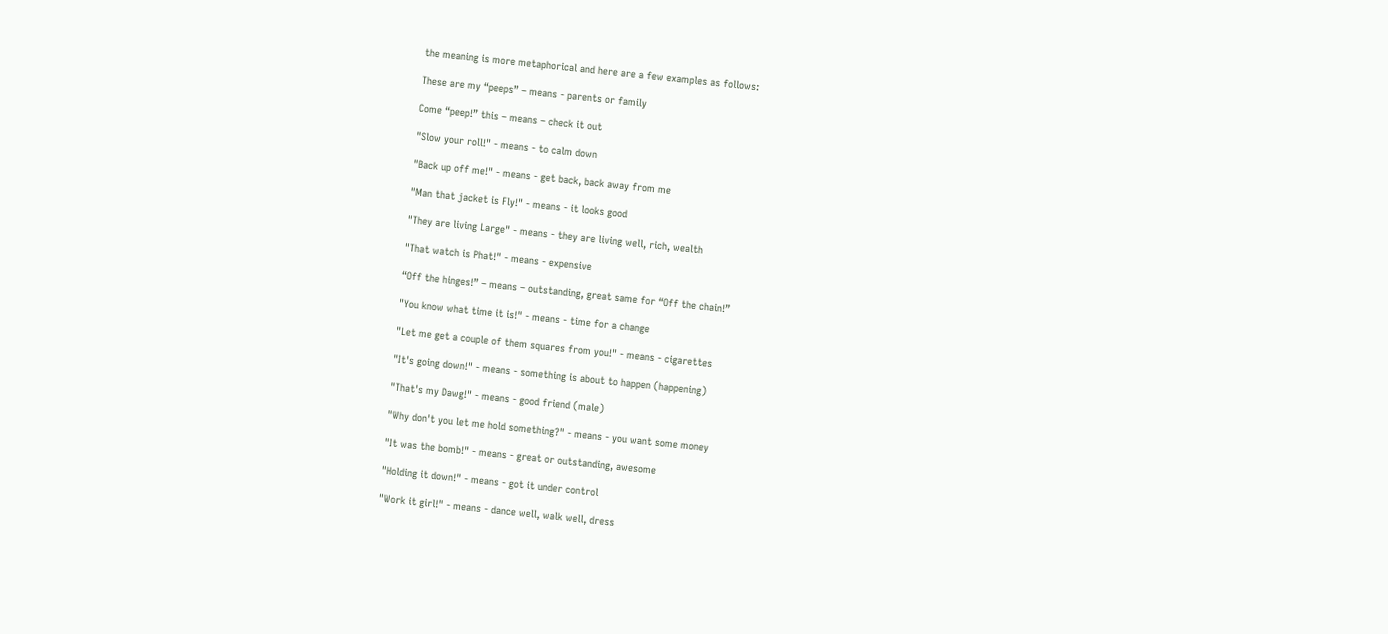the meaning is more metaphorical and here are a few examples as follows:

These are my “peeps” – means - parents or family

Come “peep!” this – means – check it out

"Slow your roll!" - means - to calm down

"Back up off me!" - means - get back, back away from me

"Man that jacket is Fly!" - means - it looks good

"They are living Large" - means - they are living well, rich, wealth

"That watch is Phat!" - means - expensive

“Off the hinges!” – means – outstanding, great same for “Off the chain!”

"You know what time it is!" - means - time for a change

"Let me get a couple of them squares from you!" - means - cigarettes

"It's going down!" - means - something is about to happen (happening)

"That's my Dawg!" - means - good friend (male)

"Why don't you let me hold something?" - means - you want some money

"It was the bomb!" - means - great or outstanding, awesome

"Holding it down!" - means - got it under control

"Work it girl!" - means - dance well, walk well, dress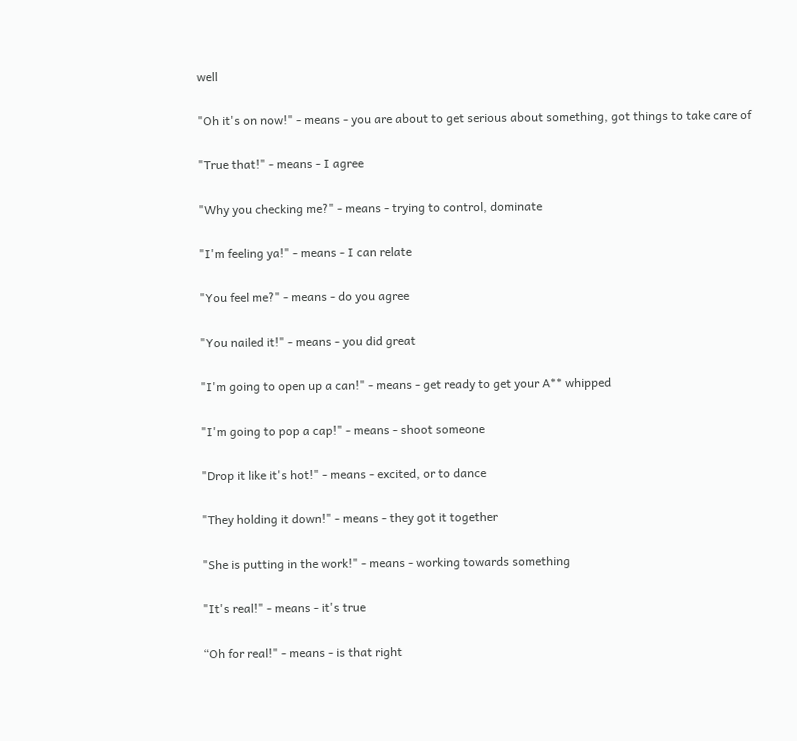well

"Oh it's on now!" - means - you are about to get serious about something, got things to take care of

"True that!" - means - I agree

"Why you checking me?" - means - trying to control, dominate

"I'm feeling ya!" - means - I can relate

"You feel me?" - means - do you agree

"You nailed it!" - means - you did great

"I'm going to open up a can!" - means - get ready to get your A** whipped

"I'm going to pop a cap!" - means - shoot someone

"Drop it like it's hot!" - means - excited, or to dance

"They holding it down!" - means - they got it together

"She is putting in the work!" - means - working towards something

"It's real!" - means - it's true

“Oh for real!" - means - is that right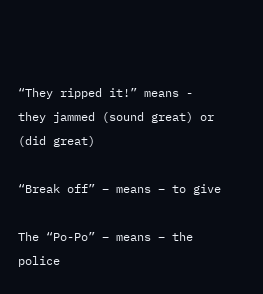“They ripped it!” means - they jammed (sound great) or (did great)

“Break off” – means – to give

The “Po-Po” – means – the police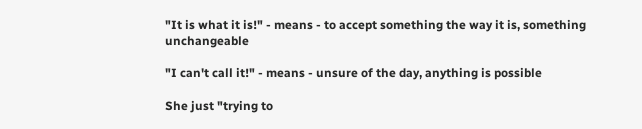"It is what it is!" - means - to accept something the way it is, something unchangeable

"I can't call it!" - means - unsure of the day, anything is possible

She just "trying to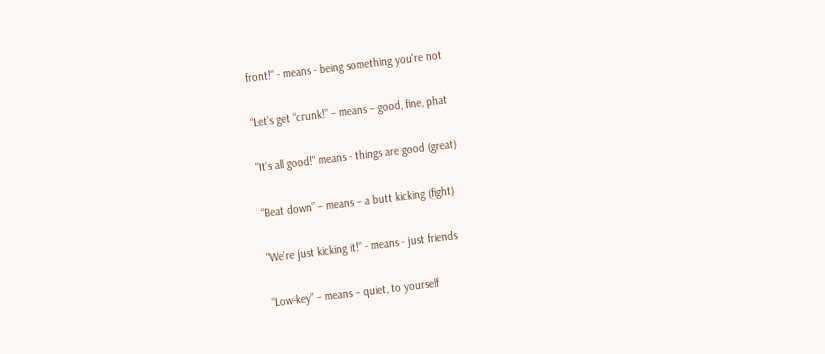front!" - means - being something you're not

“Let’s get “crunk!” – means – good, fine, phat

"It's all good!" means - things are good (great)

“Beat down” – means – a butt kicking (fight)

"We're just kicking it!" - means - just friends

“Low-key” – means – quiet, to yourself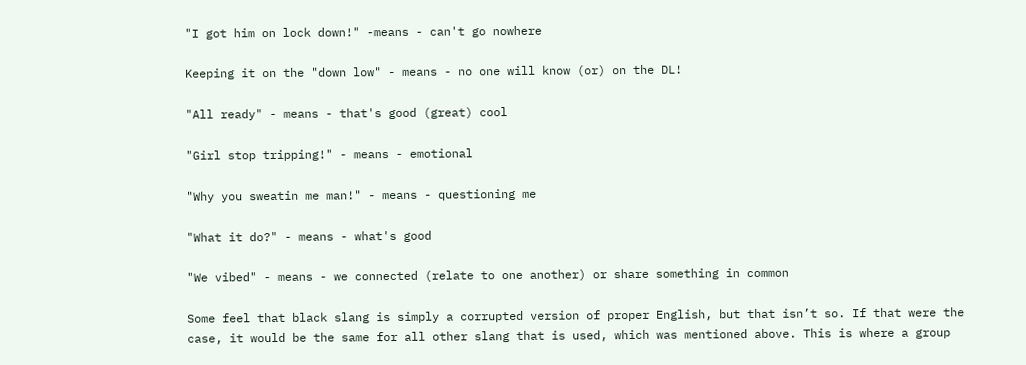"I got him on lock down!" -means - can't go nowhere

Keeping it on the "down low" - means - no one will know (or) on the DL!

"All ready" - means - that's good (great) cool

"Girl stop tripping!" - means - emotional

"Why you sweatin me man!" - means - questioning me

"What it do?" - means - what's good

"We vibed" - means - we connected (relate to one another) or share something in common

Some feel that black slang is simply a corrupted version of proper English, but that isn’t so. If that were the case, it would be the same for all other slang that is used, which was mentioned above. This is where a group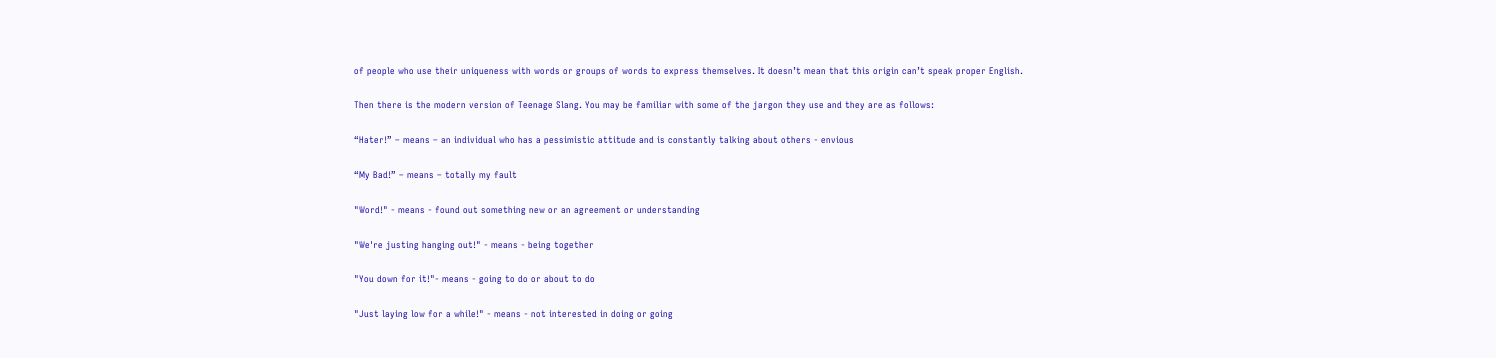of people who use their uniqueness with words or groups of words to express themselves. It doesn’t mean that this origin can’t speak proper English.

Then there is the modern version of Teenage Slang. You may be familiar with some of the jargon they use and they are as follows:

“Hater!” – means – an individual who has a pessimistic attitude and is constantly talking about others - envious

“My Bad!” – means – totally my fault

"Word!" - means - found out something new or an agreement or understanding

"We're justing hanging out!" - means - being together

"You down for it!"- means - going to do or about to do

"Just laying low for a while!" - means - not interested in doing or going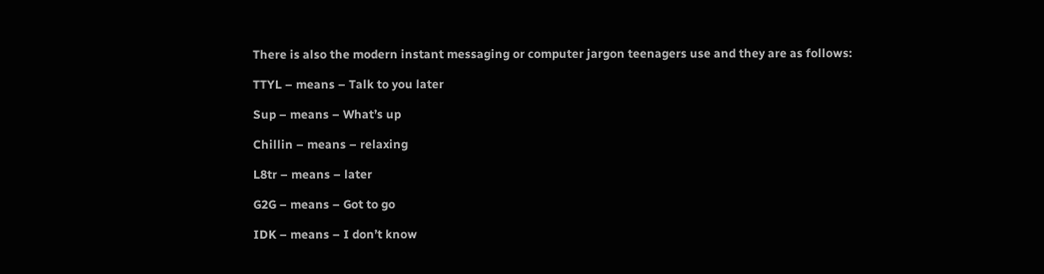There is also the modern instant messaging or computer jargon teenagers use and they are as follows:

TTYL – means – Talk to you later

Sup – means – What’s up

Chillin – means – relaxing

L8tr – means – later

G2G – means – Got to go

IDK – means – I don’t know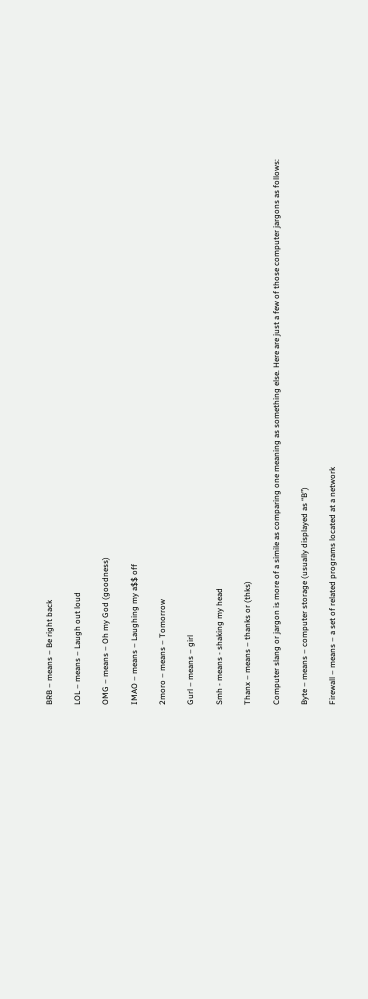BRB – means – Be right back

LOL – means – Laugh out loud

OMG – means – Oh my God (goodness)

IMAO – means – Laughing my a$$ off

2moro – means – Tomorrow

Gurl – means – girl

Smh - means - shaking my head

Thanx – means – thanks or (thks)

Computer slang or jargon is more of a simile as comparing one meaning as something else. Here are just a few of those computer jargons as follows:

Byte – means – computer storage (usually displayed as “B”)

Firewall – means – a set of related programs located at a network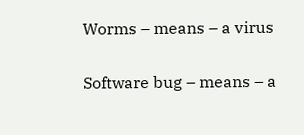Worms – means – a virus

Software bug – means – a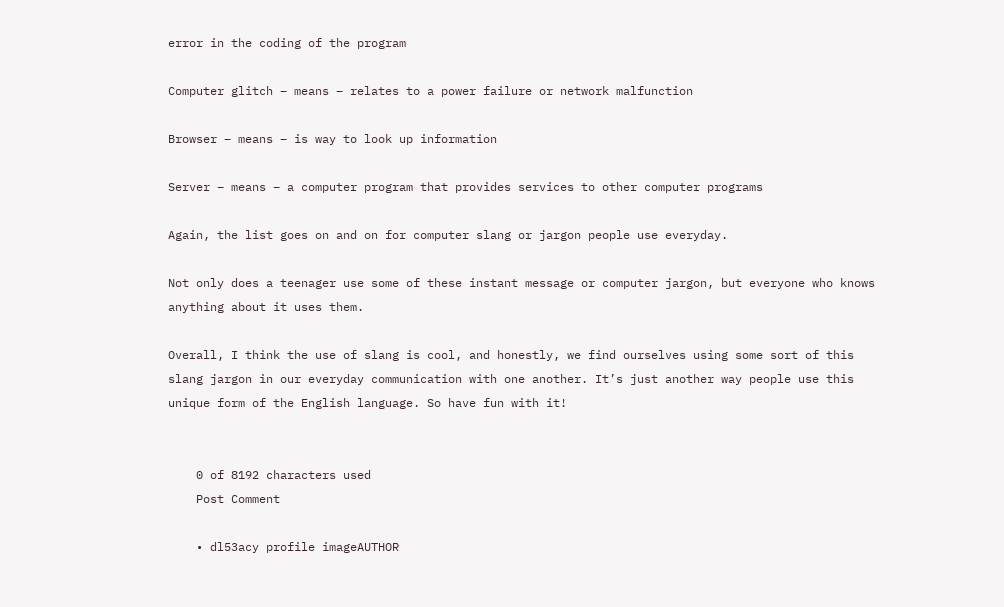error in the coding of the program

Computer glitch – means – relates to a power failure or network malfunction

Browser – means – is way to look up information

Server – means – a computer program that provides services to other computer programs

Again, the list goes on and on for computer slang or jargon people use everyday.

Not only does a teenager use some of these instant message or computer jargon, but everyone who knows anything about it uses them.

Overall, I think the use of slang is cool, and honestly, we find ourselves using some sort of this slang jargon in our everyday communication with one another. It’s just another way people use this unique form of the English language. So have fun with it!


    0 of 8192 characters used
    Post Comment

    • dl53acy profile imageAUTHOR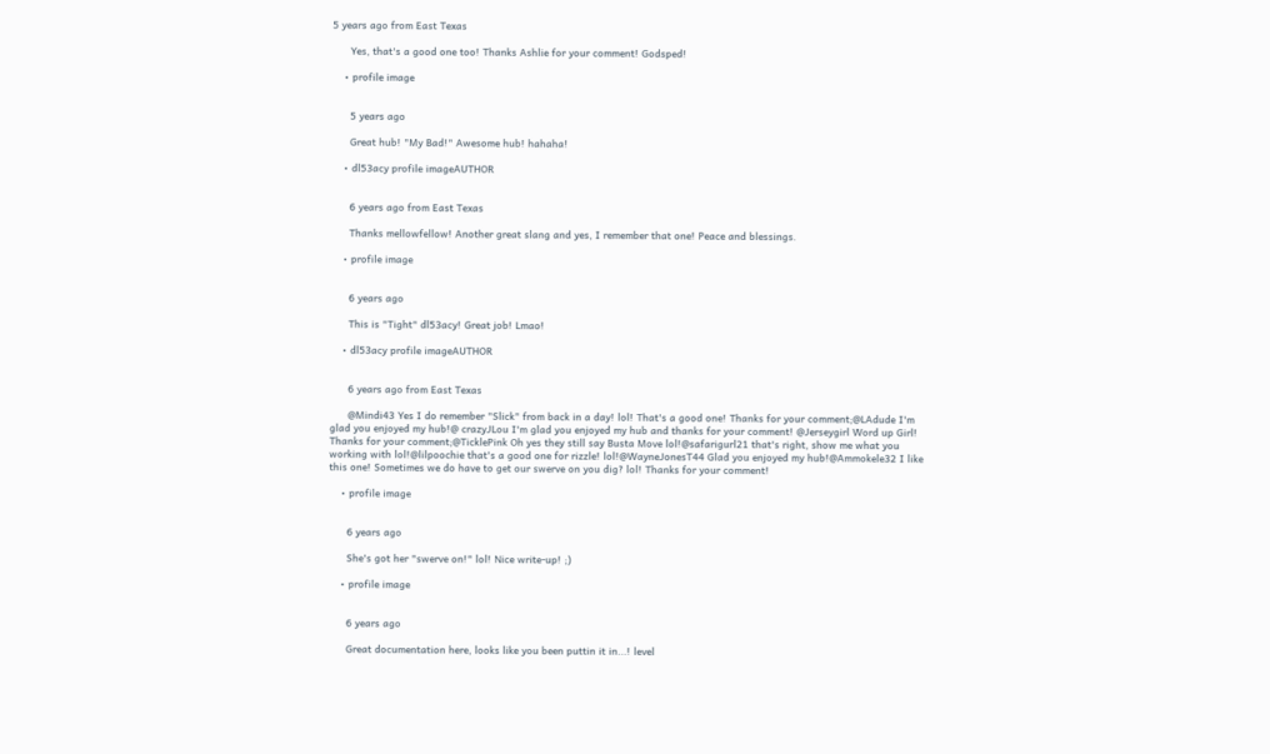5 years ago from East Texas

      Yes, that's a good one too! Thanks Ashlie for your comment! Godsped!

    • profile image


      5 years ago

      Great hub! "My Bad!" Awesome hub! hahaha!

    • dl53acy profile imageAUTHOR


      6 years ago from East Texas

      Thanks mellowfellow! Another great slang and yes, I remember that one! Peace and blessings.

    • profile image


      6 years ago

      This is "Tight" dl53acy! Great job! Lmao!

    • dl53acy profile imageAUTHOR


      6 years ago from East Texas

      @Mindi43 Yes I do remember "Slick" from back in a day! lol! That's a good one! Thanks for your comment;@LAdude I'm glad you enjoyed my hub!@ crazyJLou I'm glad you enjoyed my hub and thanks for your comment! @Jerseygirl Word up Girl! Thanks for your comment;@TicklePink Oh yes they still say Busta Move lol!@safarigurl21 that's right, show me what you working with lol!@lilpoochie that's a good one for rizzle! lol!@WayneJonesT44 Glad you enjoyed my hub!@Ammokele32 I like this one! Sometimes we do have to get our swerve on you dig? lol! Thanks for your comment!

    • profile image


      6 years ago

      She's got her "swerve on!" lol! Nice write-up! ;)

    • profile image


      6 years ago

      Great documentation here, looks like you been puttin it in...! level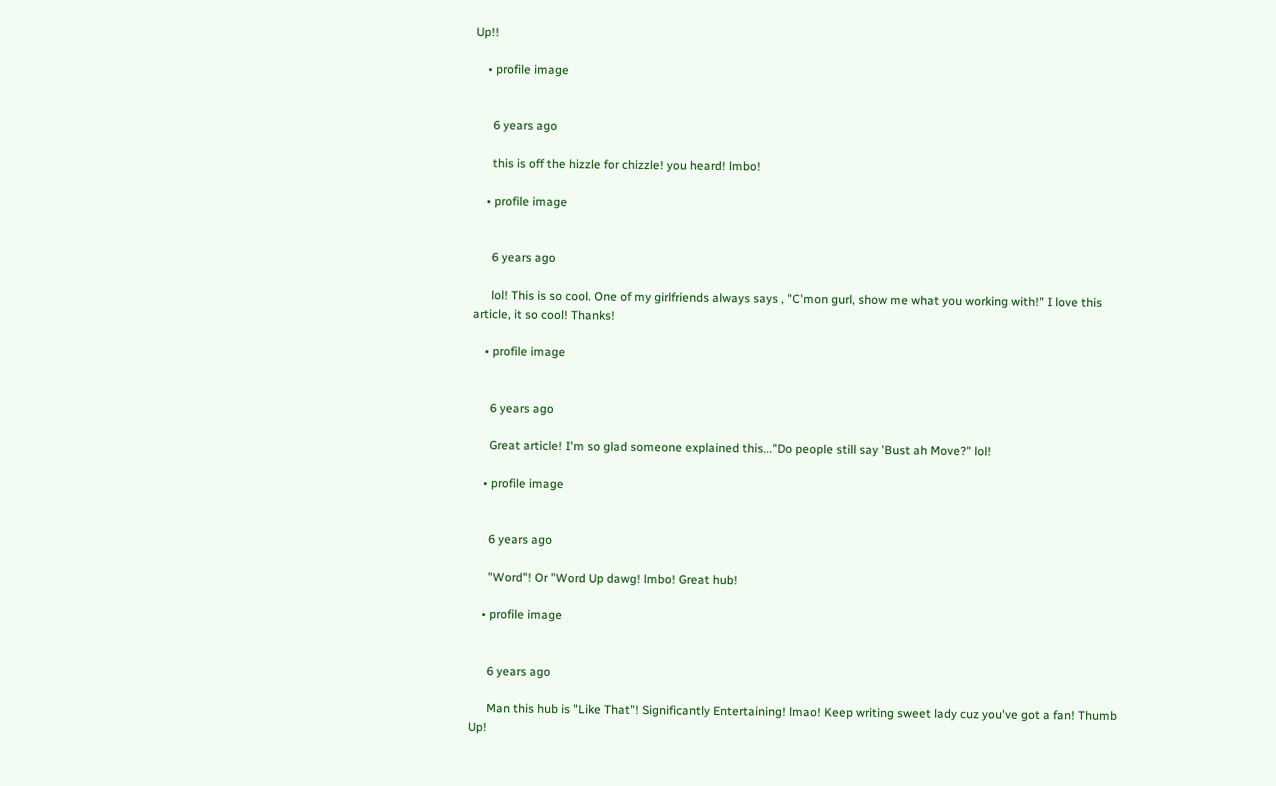Up!!

    • profile image


      6 years ago

      this is off the hizzle for chizzle! you heard! lmbo!

    • profile image


      6 years ago

      lol! This is so cool. One of my girlfriends always says , "C'mon gurl, show me what you working with!" I love this article, it so cool! Thanks!

    • profile image


      6 years ago

      Great article! I'm so glad someone explained this..."Do people still say 'Bust ah Move?" lol!

    • profile image


      6 years ago

      "Word"! Or "Word Up dawg! lmbo! Great hub!

    • profile image


      6 years ago

      Man this hub is "Like That"! Significantly Entertaining! lmao! Keep writing sweet lady cuz you've got a fan! Thumb Up!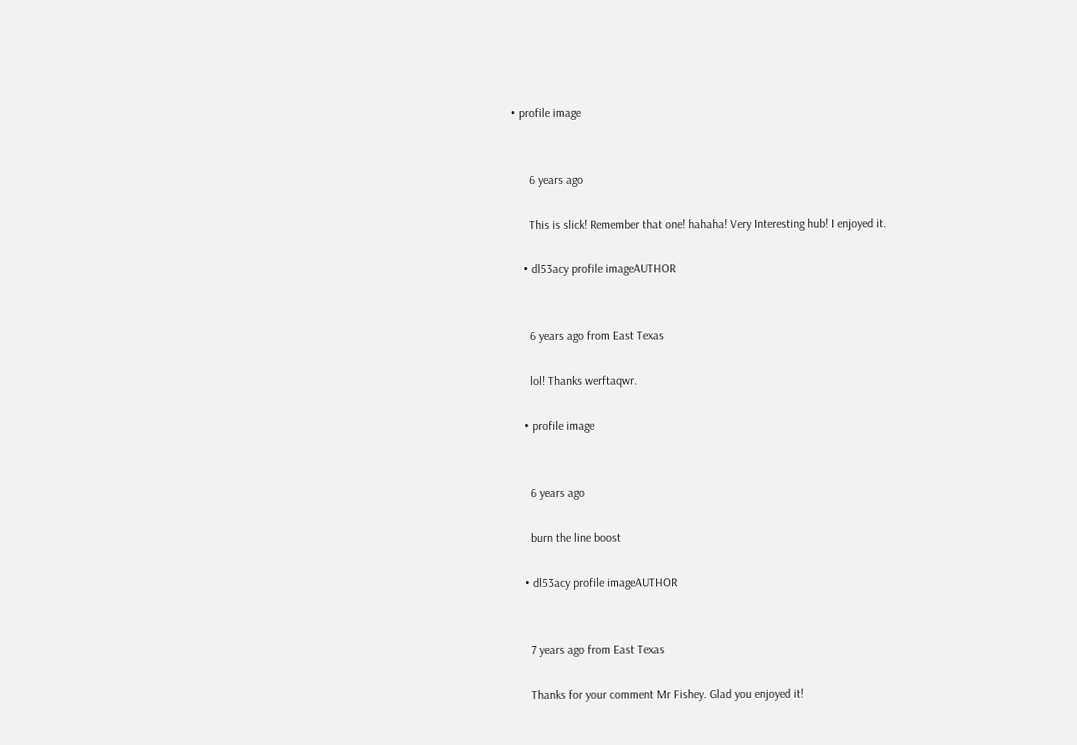• profile image


      6 years ago

      This is slick! Remember that one! hahaha! Very Interesting hub! I enjoyed it.

    • dl53acy profile imageAUTHOR


      6 years ago from East Texas

      lol! Thanks werftaqwr.

    • profile image


      6 years ago

      burn the line boost

    • dl53acy profile imageAUTHOR


      7 years ago from East Texas

      Thanks for your comment Mr Fishey. Glad you enjoyed it!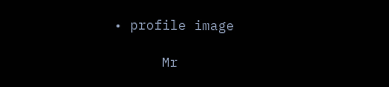• profile image

      Mr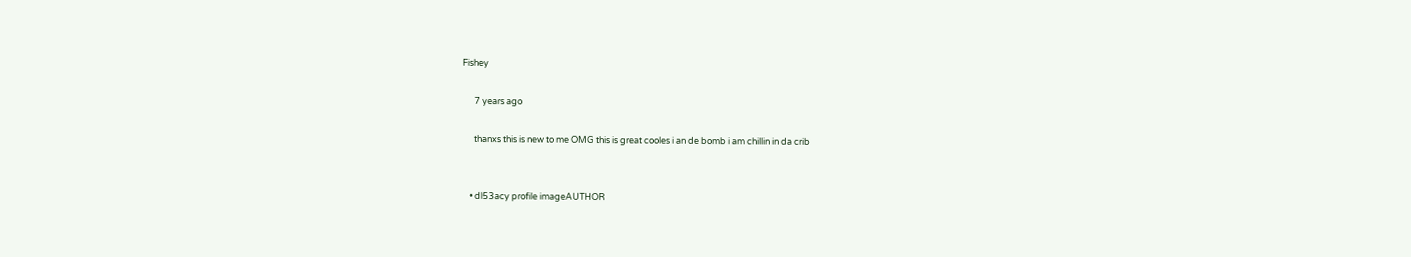Fishey

      7 years ago

      thanxs this is new to me OMG this is great cooles i an de bomb i am chillin in da crib


    • dl53acy profile imageAUTHOR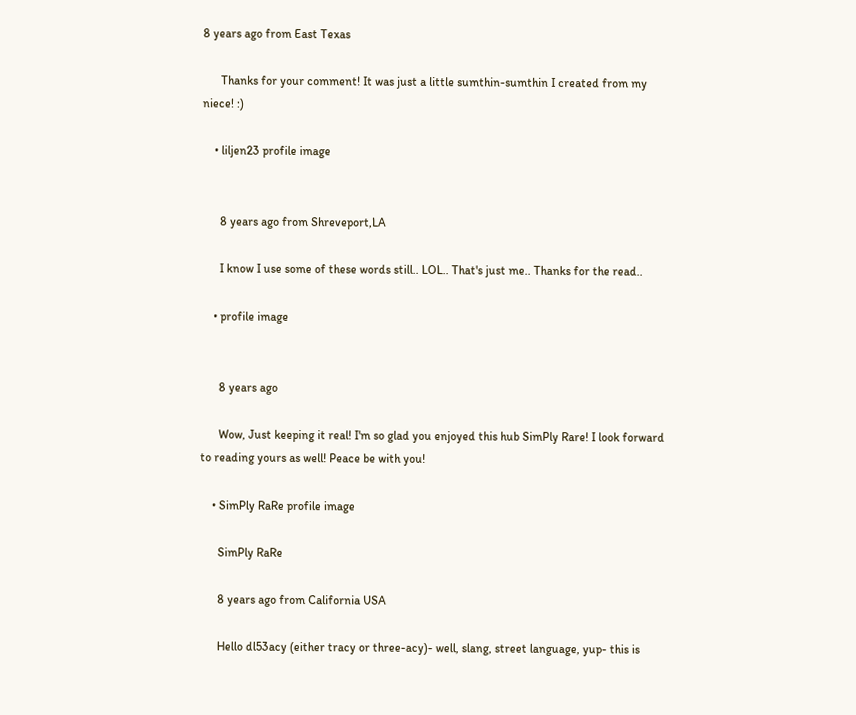8 years ago from East Texas

      Thanks for your comment! It was just a little sumthin-sumthin I created from my niece! :)

    • liljen23 profile image


      8 years ago from Shreveport,LA

      I know I use some of these words still.. LOL.. That's just me.. Thanks for the read..

    • profile image


      8 years ago

      Wow, Just keeping it real! I'm so glad you enjoyed this hub SimPly Rare! I look forward to reading yours as well! Peace be with you!

    • SimPly RaRe profile image

      SimPly RaRe

      8 years ago from California USA

      Hello dl53acy (either tracy or three-acy)- well, slang, street language, yup- this is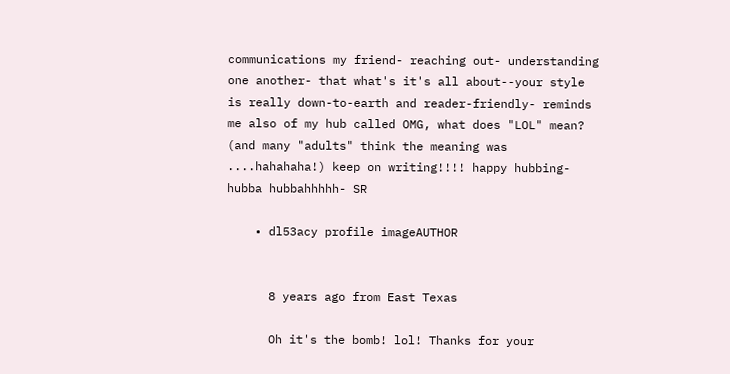communications my friend- reaching out- understanding one another- that what's it's all about--your style is really down-to-earth and reader-friendly- reminds me also of my hub called OMG, what does "LOL" mean? (and many "adults" think the meaning was ....hahahaha!) keep on writing!!!! happy hubbing- hubba hubbahhhhh- SR

    • dl53acy profile imageAUTHOR


      8 years ago from East Texas

      Oh it's the bomb! lol! Thanks for your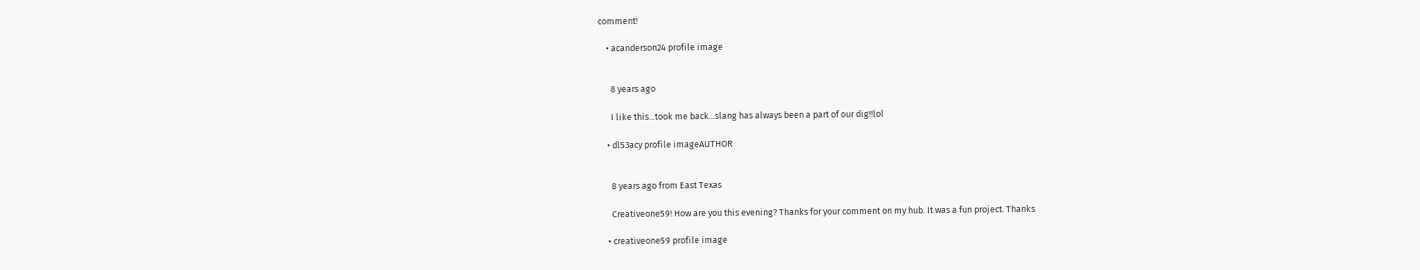comment!

    • acanderson24 profile image


      8 years ago

      I like this...took me back...slang has always been a part of our dig!!lol

    • dl53acy profile imageAUTHOR


      8 years ago from East Texas

      Creativeone59! How are you this evening? Thanks for your comment on my hub. It was a fun project. Thanks

    • creativeone59 profile image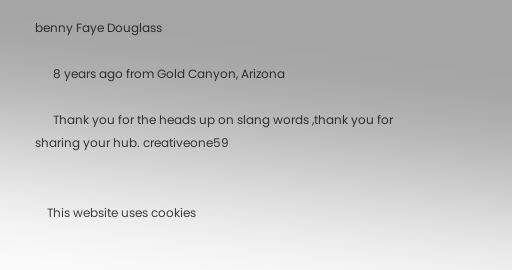benny Faye Douglass

      8 years ago from Gold Canyon, Arizona

      Thank you for the heads up on slang words ,thank you for sharing your hub. creativeone59


    This website uses cookies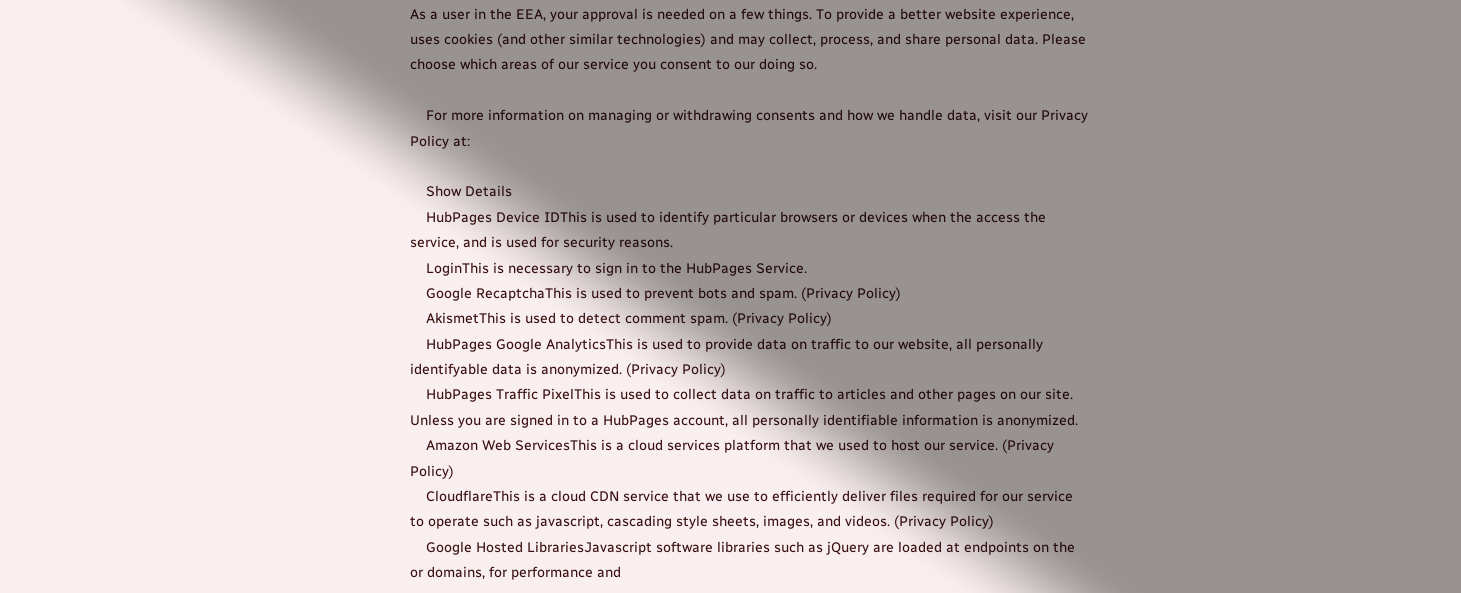As a user in the EEA, your approval is needed on a few things. To provide a better website experience, uses cookies (and other similar technologies) and may collect, process, and share personal data. Please choose which areas of our service you consent to our doing so.

    For more information on managing or withdrawing consents and how we handle data, visit our Privacy Policy at:

    Show Details
    HubPages Device IDThis is used to identify particular browsers or devices when the access the service, and is used for security reasons.
    LoginThis is necessary to sign in to the HubPages Service.
    Google RecaptchaThis is used to prevent bots and spam. (Privacy Policy)
    AkismetThis is used to detect comment spam. (Privacy Policy)
    HubPages Google AnalyticsThis is used to provide data on traffic to our website, all personally identifyable data is anonymized. (Privacy Policy)
    HubPages Traffic PixelThis is used to collect data on traffic to articles and other pages on our site. Unless you are signed in to a HubPages account, all personally identifiable information is anonymized.
    Amazon Web ServicesThis is a cloud services platform that we used to host our service. (Privacy Policy)
    CloudflareThis is a cloud CDN service that we use to efficiently deliver files required for our service to operate such as javascript, cascading style sheets, images, and videos. (Privacy Policy)
    Google Hosted LibrariesJavascript software libraries such as jQuery are loaded at endpoints on the or domains, for performance and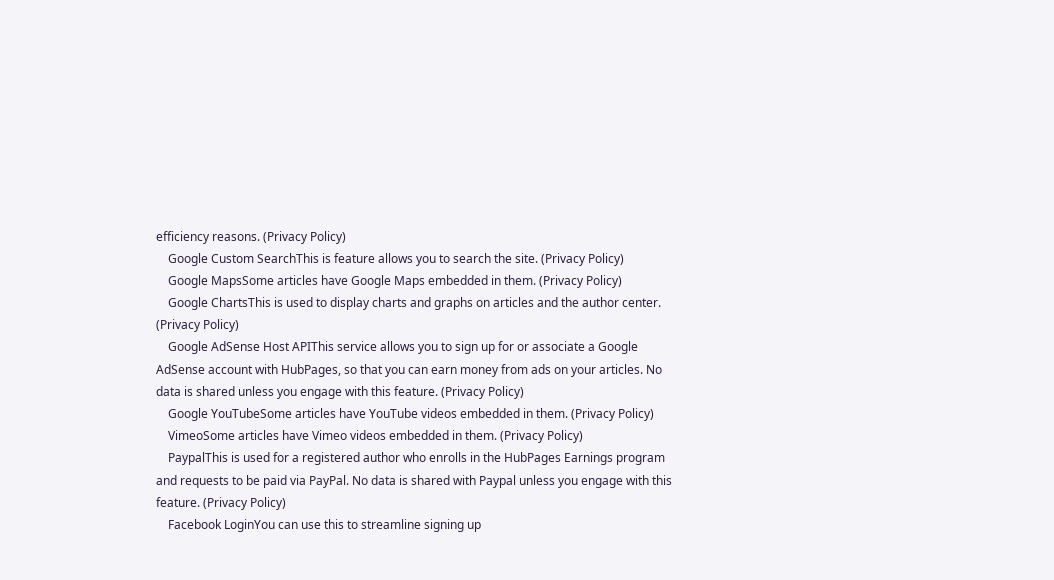efficiency reasons. (Privacy Policy)
    Google Custom SearchThis is feature allows you to search the site. (Privacy Policy)
    Google MapsSome articles have Google Maps embedded in them. (Privacy Policy)
    Google ChartsThis is used to display charts and graphs on articles and the author center. (Privacy Policy)
    Google AdSense Host APIThis service allows you to sign up for or associate a Google AdSense account with HubPages, so that you can earn money from ads on your articles. No data is shared unless you engage with this feature. (Privacy Policy)
    Google YouTubeSome articles have YouTube videos embedded in them. (Privacy Policy)
    VimeoSome articles have Vimeo videos embedded in them. (Privacy Policy)
    PaypalThis is used for a registered author who enrolls in the HubPages Earnings program and requests to be paid via PayPal. No data is shared with Paypal unless you engage with this feature. (Privacy Policy)
    Facebook LoginYou can use this to streamline signing up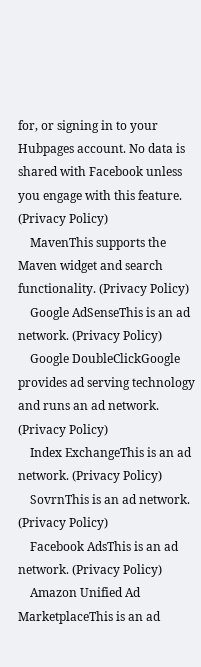for, or signing in to your Hubpages account. No data is shared with Facebook unless you engage with this feature. (Privacy Policy)
    MavenThis supports the Maven widget and search functionality. (Privacy Policy)
    Google AdSenseThis is an ad network. (Privacy Policy)
    Google DoubleClickGoogle provides ad serving technology and runs an ad network. (Privacy Policy)
    Index ExchangeThis is an ad network. (Privacy Policy)
    SovrnThis is an ad network. (Privacy Policy)
    Facebook AdsThis is an ad network. (Privacy Policy)
    Amazon Unified Ad MarketplaceThis is an ad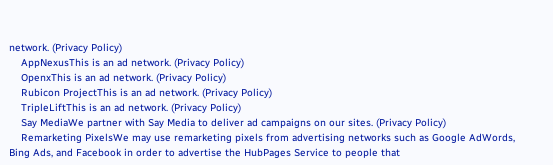network. (Privacy Policy)
    AppNexusThis is an ad network. (Privacy Policy)
    OpenxThis is an ad network. (Privacy Policy)
    Rubicon ProjectThis is an ad network. (Privacy Policy)
    TripleLiftThis is an ad network. (Privacy Policy)
    Say MediaWe partner with Say Media to deliver ad campaigns on our sites. (Privacy Policy)
    Remarketing PixelsWe may use remarketing pixels from advertising networks such as Google AdWords, Bing Ads, and Facebook in order to advertise the HubPages Service to people that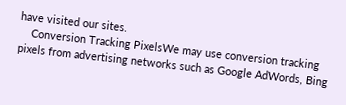have visited our sites.
    Conversion Tracking PixelsWe may use conversion tracking pixels from advertising networks such as Google AdWords, Bing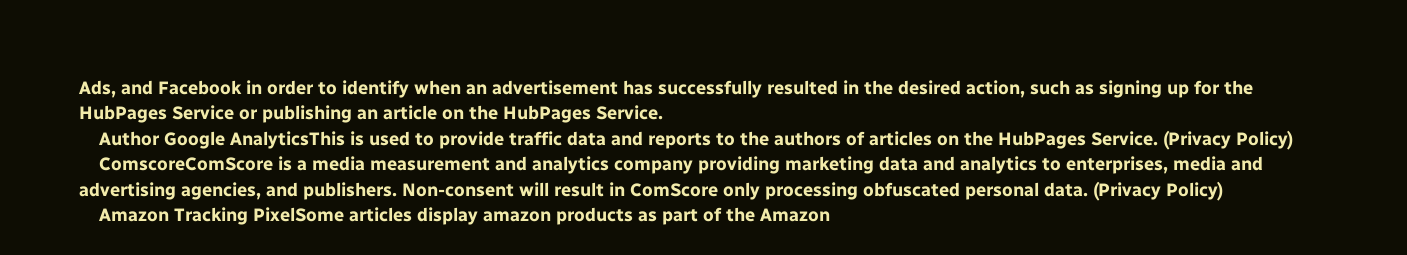Ads, and Facebook in order to identify when an advertisement has successfully resulted in the desired action, such as signing up for the HubPages Service or publishing an article on the HubPages Service.
    Author Google AnalyticsThis is used to provide traffic data and reports to the authors of articles on the HubPages Service. (Privacy Policy)
    ComscoreComScore is a media measurement and analytics company providing marketing data and analytics to enterprises, media and advertising agencies, and publishers. Non-consent will result in ComScore only processing obfuscated personal data. (Privacy Policy)
    Amazon Tracking PixelSome articles display amazon products as part of the Amazon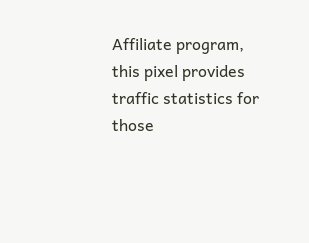Affiliate program, this pixel provides traffic statistics for those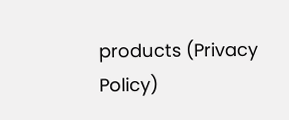products (Privacy Policy)